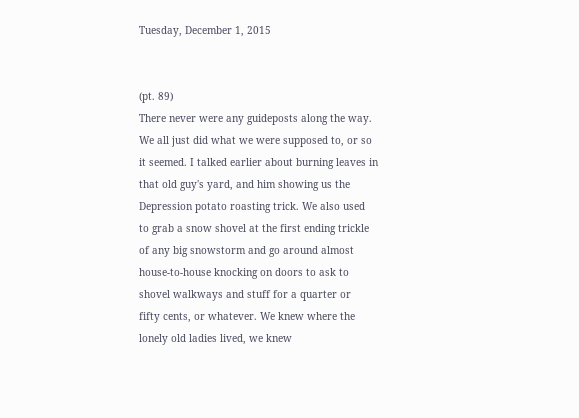Tuesday, December 1, 2015


(pt. 89)
There never were any guideposts along the way.
We all just did what we were supposed to, or so
it seemed. I talked earlier about burning leaves in
that old guy's yard, and him showing us the
Depression potato roasting trick. We also used
to grab a snow shovel at the first ending trickle
of any big snowstorm and go around almost
house-to-house knocking on doors to ask to
shovel walkways and stuff for a quarter or
fifty cents, or whatever. We knew where the
lonely old ladies lived, we knew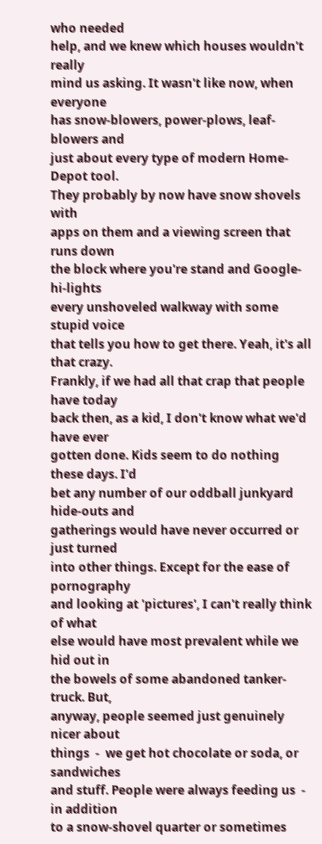who needed
help, and we knew which houses wouldn't really
mind us asking. It wasn't like now, when everyone
has snow-blowers, power-plows, leaf-blowers and
just about every type of modern Home-Depot tool.
They probably by now have snow shovels with
apps on them and a viewing screen that runs down
the block where you're stand and Google-hi-lights
every unshoveled walkway with some stupid voice
that tells you how to get there. Yeah, it's all that crazy.
Frankly, if we had all that crap that people have today
back then, as a kid, I don't know what we'd have ever
gotten done. Kids seem to do nothing these days. I'd
bet any number of our oddball junkyard hide-outs and
gatherings would have never occurred or just turned
into other things. Except for the ease of pornography
and looking at 'pictures', I can't really think of what
else would have most prevalent while we hid out in
the bowels of some abandoned tanker-truck. But,
anyway, people seemed just genuinely nicer about
things  -  we get hot chocolate or soda, or sandwiches
and stuff. People were always feeding us  -  in addition
to a snow-shovel quarter or sometimes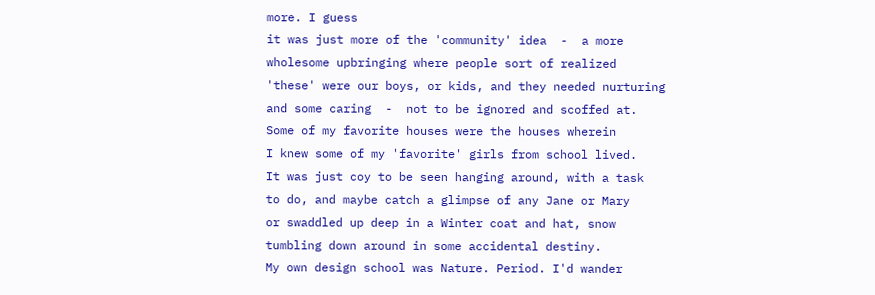more. I guess
it was just more of the 'community' idea  -  a more
wholesome upbringing where people sort of realized
'these' were our boys, or kids, and they needed nurturing
and some caring  -  not to be ignored and scoffed at.
Some of my favorite houses were the houses wherein
I knew some of my 'favorite' girls from school lived.
It was just coy to be seen hanging around, with a task
to do, and maybe catch a glimpse of any Jane or Mary
or swaddled up deep in a Winter coat and hat, snow
tumbling down around in some accidental destiny.
My own design school was Nature. Period. I'd wander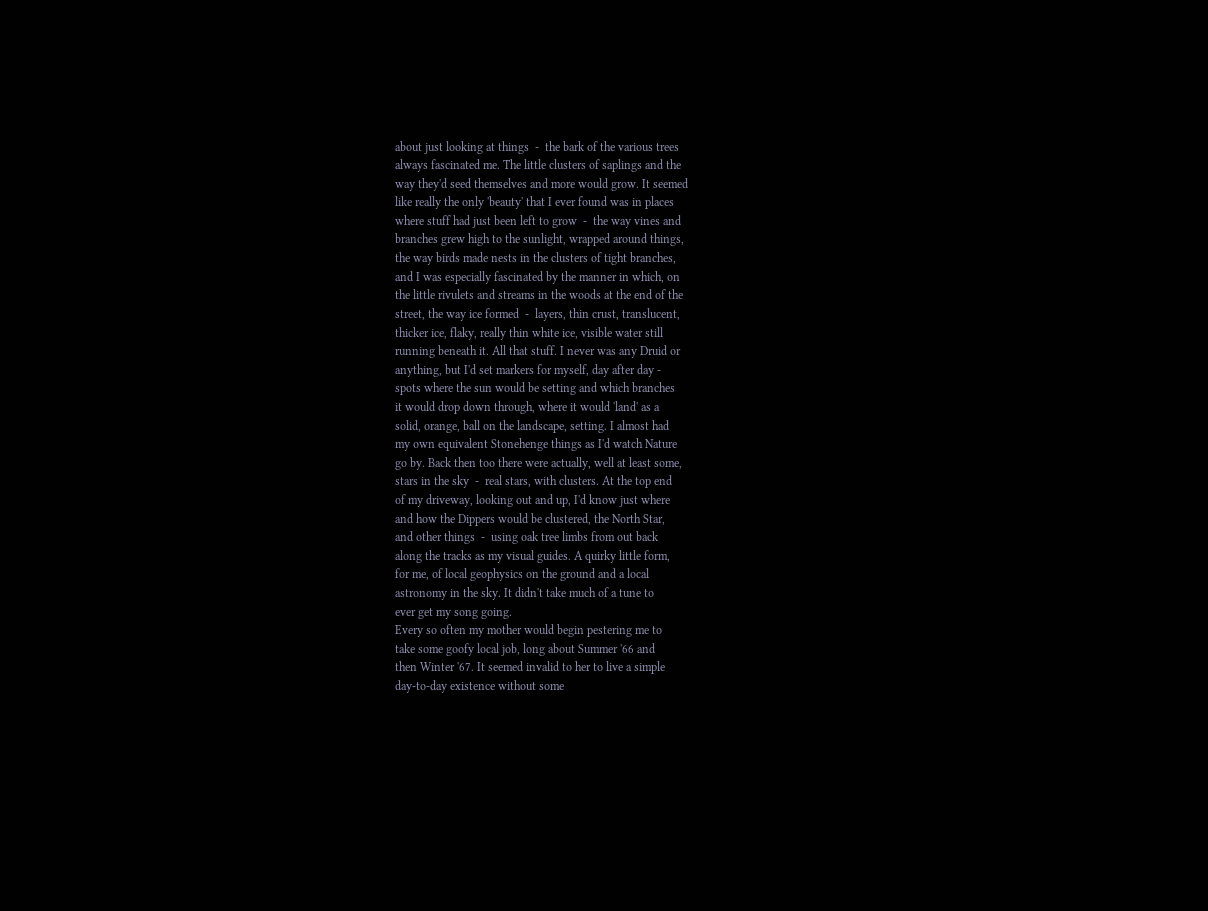about just looking at things  -  the bark of the various trees
always fascinated me. The little clusters of saplings and the
way they'd seed themselves and more would grow. It seemed
like really the only 'beauty' that I ever found was in places
where stuff had just been left to grow  -  the way vines and
branches grew high to the sunlight, wrapped around things,
the way birds made nests in the clusters of tight branches,
and I was especially fascinated by the manner in which, on
the little rivulets and streams in the woods at the end of the
street, the way ice formed  -  layers, thin crust, translucent,
thicker ice, flaky, really thin white ice, visible water still
running beneath it. All that stuff. I never was any Druid or
anything, but I'd set markers for myself, day after day -
spots where the sun would be setting and which branches
it would drop down through, where it would 'land' as a
solid, orange, ball on the landscape, setting. I almost had
my own equivalent Stonehenge things as I'd watch Nature
go by. Back then too there were actually, well at least some,
stars in the sky  -  real stars, with clusters. At the top end
of my driveway, looking out and up, I'd know just where
and how the Dippers would be clustered, the North Star,
and other things  -  using oak tree limbs from out back
along the tracks as my visual guides. A quirky little form,
for me, of local geophysics on the ground and a local
astronomy in the sky. It didn't take much of a tune to
ever get my song going.
Every so often my mother would begin pestering me to
take some goofy local job, long about Summer '66 and
then Winter '67. It seemed invalid to her to live a simple
day-to-day existence without some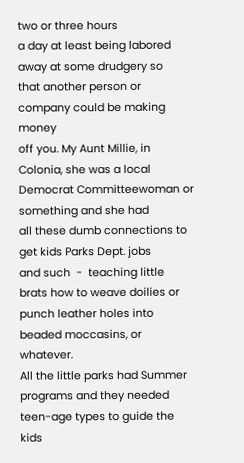two or three hours
a day at least being labored away at some drudgery so
that another person or company could be making money
off you. My Aunt Millie, in Colonia, she was a local
Democrat Committeewoman or something and she had
all these dumb connections to get kids Parks Dept. jobs
and such  -  teaching little brats how to weave doilies or
punch leather holes into beaded moccasins, or whatever.
All the little parks had Summer programs and they needed
teen-age types to guide the kids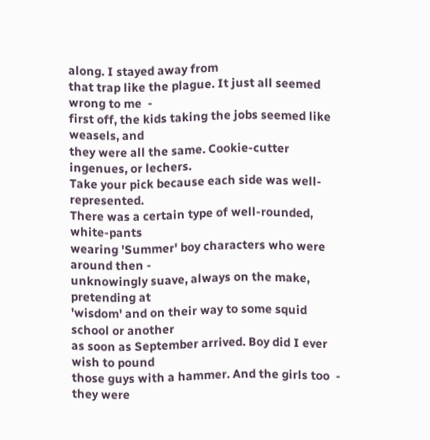along. I stayed away from
that trap like the plague. It just all seemed wrong to me  -
first off, the kids taking the jobs seemed like weasels, and
they were all the same. Cookie-cutter ingenues, or lechers.
Take your pick because each side was well-represented.
There was a certain type of well-rounded, white-pants
wearing 'Summer' boy characters who were around then -
unknowingly suave, always on the make, pretending at
'wisdom' and on their way to some squid school or another
as soon as September arrived. Boy did I ever wish to pound
those guys with a hammer. And the girls too  -  they were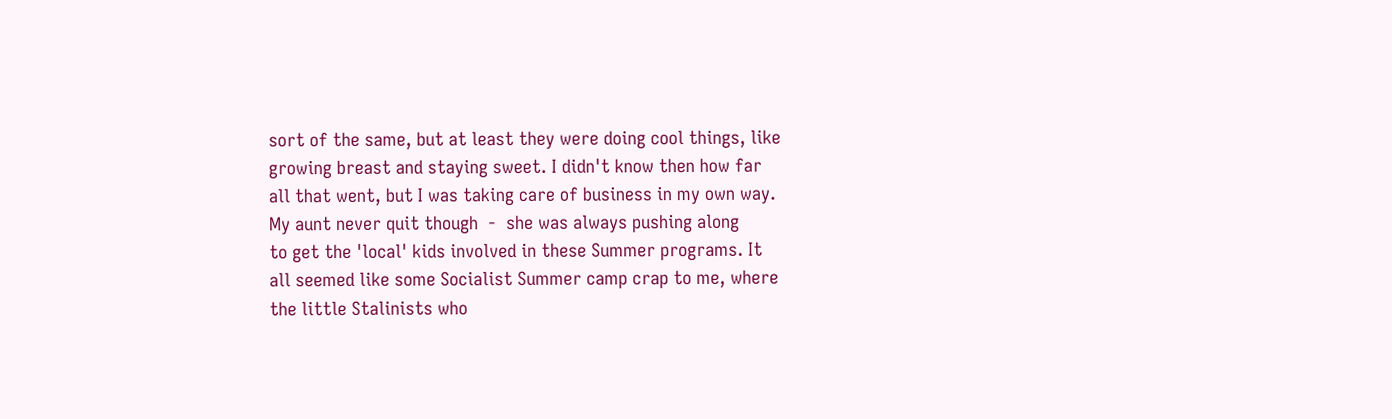sort of the same, but at least they were doing cool things, like
growing breast and staying sweet. I didn't know then how far
all that went, but I was taking care of business in my own way.
My aunt never quit though  -  she was always pushing along
to get the 'local' kids involved in these Summer programs. It
all seemed like some Socialist Summer camp crap to me, where
the little Stalinists who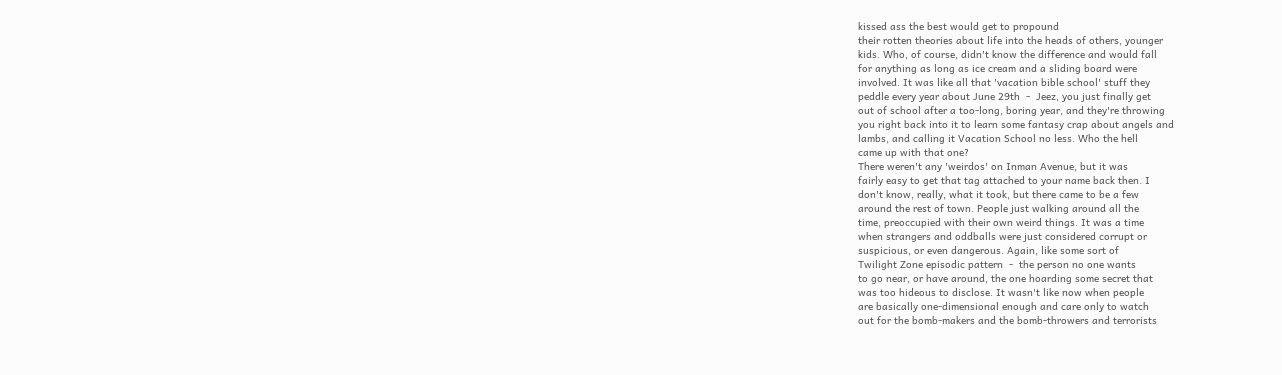kissed ass the best would get to propound
their rotten theories about life into the heads of others, younger
kids. Who, of course, didn't know the difference and would fall
for anything as long as ice cream and a sliding board were
involved. It was like all that 'vacation bible school' stuff they
peddle every year about June 29th  -  Jeez, you just finally get
out of school after a too-long, boring year, and they're throwing
you right back into it to learn some fantasy crap about angels and
lambs, and calling it Vacation School no less. Who the hell
came up with that one?
There weren't any 'weirdos' on Inman Avenue, but it was
fairly easy to get that tag attached to your name back then. I
don't know, really, what it took, but there came to be a few
around the rest of town. People just walking around all the
time, preoccupied with their own weird things. It was a time
when strangers and oddballs were just considered corrupt or
suspicious, or even dangerous. Again, like some sort of
Twilight Zone episodic pattern  -  the person no one wants
to go near, or have around, the one hoarding some secret that
was too hideous to disclose. It wasn't like now when people
are basically one-dimensional enough and care only to watch
out for the bomb-makers and the bomb-throwers and terrorists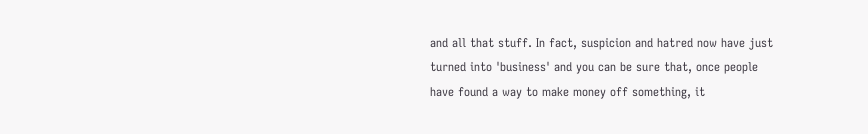and all that stuff. In fact, suspicion and hatred now have just
turned into 'business' and you can be sure that, once people
have found a way to make money off something, it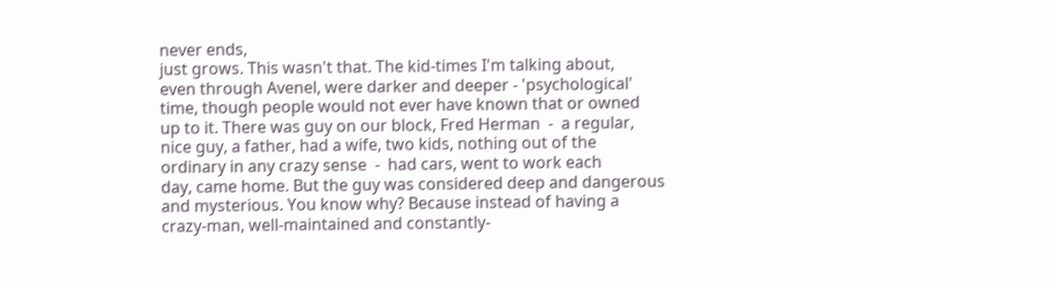never ends,
just grows. This wasn't that. The kid-times I'm talking about,
even through Avenel, were darker and deeper - 'psychological'
time, though people would not ever have known that or owned
up to it. There was guy on our block, Fred Herman  -  a regular,
nice guy, a father, had a wife, two kids, nothing out of the
ordinary in any crazy sense  -  had cars, went to work each
day, came home. But the guy was considered deep and dangerous
and mysterious. You know why? Because instead of having a
crazy-man, well-maintained and constantly-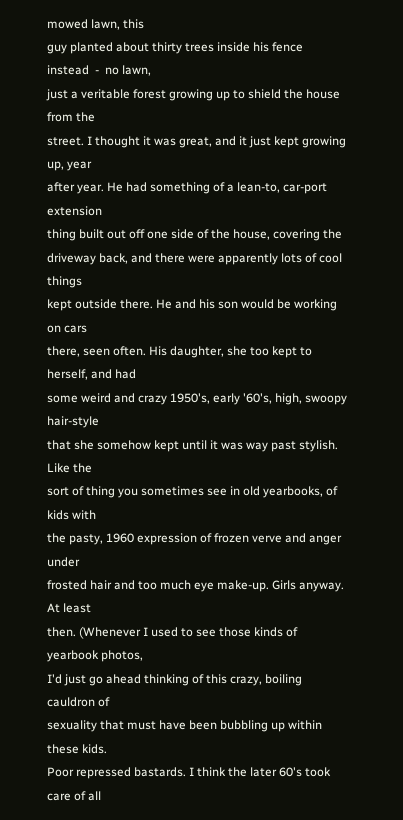mowed lawn, this
guy planted about thirty trees inside his fence instead  -  no lawn,
just a veritable forest growing up to shield the house from the
street. I thought it was great, and it just kept growing up, year
after year. He had something of a lean-to, car-port extension
thing built out off one side of the house, covering the
driveway back, and there were apparently lots of cool things
kept outside there. He and his son would be working on cars
there, seen often. His daughter, she too kept to herself, and had
some weird and crazy 1950's, early '60's, high, swoopy hair-style
that she somehow kept until it was way past stylish. Like the
sort of thing you sometimes see in old yearbooks, of kids with
the pasty, 1960 expression of frozen verve and anger under
frosted hair and too much eye make-up. Girls anyway. At least
then. (Whenever I used to see those kinds of yearbook photos,
I'd just go ahead thinking of this crazy, boiling cauldron of
sexuality that must have been bubbling up within these kids.
Poor repressed bastards. I think the later 60's took care of all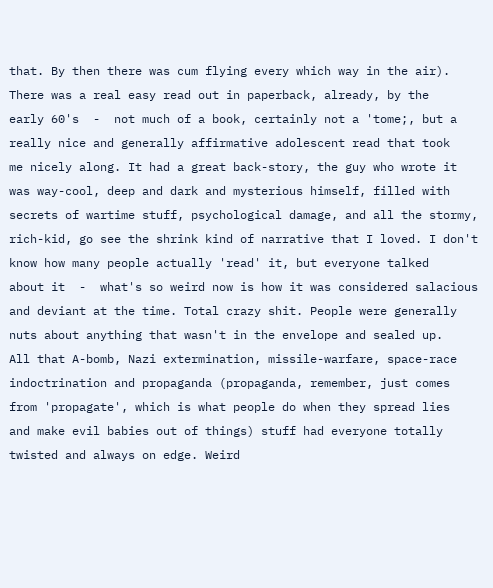that. By then there was cum flying every which way in the air).
There was a real easy read out in paperback, already, by the
early 60's  -  not much of a book, certainly not a 'tome;, but a
really nice and generally affirmative adolescent read that took
me nicely along. It had a great back-story, the guy who wrote it
was way-cool, deep and dark and mysterious himself, filled with
secrets of wartime stuff, psychological damage, and all the stormy,
rich-kid, go see the shrink kind of narrative that I loved. I don't
know how many people actually 'read' it, but everyone talked
about it  -  what's so weird now is how it was considered salacious
and deviant at the time. Total crazy shit. People were generally
nuts about anything that wasn't in the envelope and sealed up.
All that A-bomb, Nazi extermination, missile-warfare, space-race
indoctrination and propaganda (propaganda, remember, just comes
from 'propagate', which is what people do when they spread lies
and make evil babies out of things) stuff had everyone totally
twisted and always on edge. Weird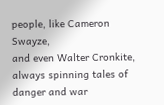people, like Cameron Swayze,
and even Walter Cronkite, always spinning tales of danger and war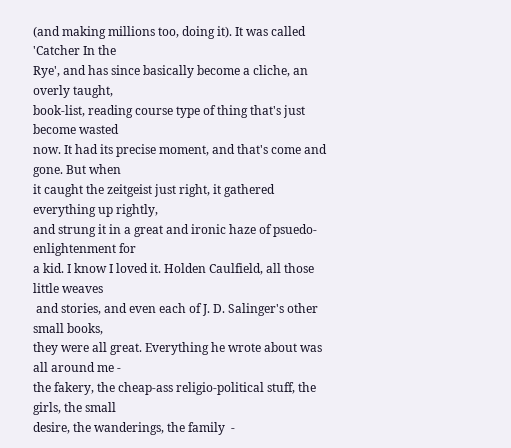(and making millions too, doing it). It was called 'Catcher In the
Rye', and has since basically become a cliche, an overly taught,
book-list, reading course type of thing that's just become wasted
now. It had its precise moment, and that's come and gone. But when
it caught the zeitgeist just right, it gathered everything up rightly,
and strung it in a great and ironic haze of psuedo-enlightenment for
a kid. I know I loved it. Holden Caulfield, all those little weaves
 and stories, and even each of J. D. Salinger's other small books,
they were all great. Everything he wrote about was all around me -
the fakery, the cheap-ass religio-political stuff, the girls, the small
desire, the wanderings, the family  -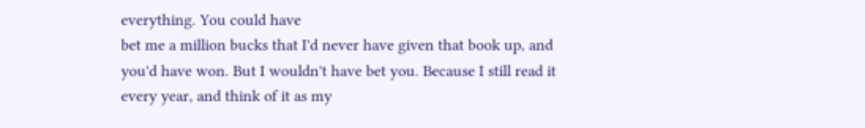everything. You could have
bet me a million bucks that I'd never have given that book up, and
you'd have won. But I wouldn't have bet you. Because I still read it
every year, and think of it as my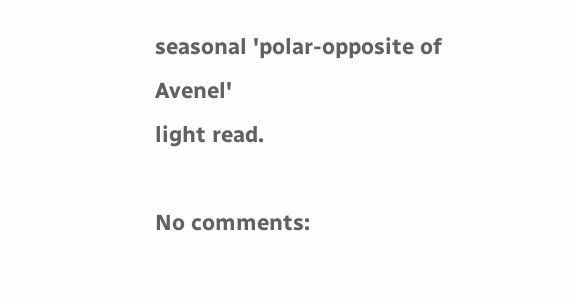seasonal 'polar-opposite of Avenel'
light read.

No comments: